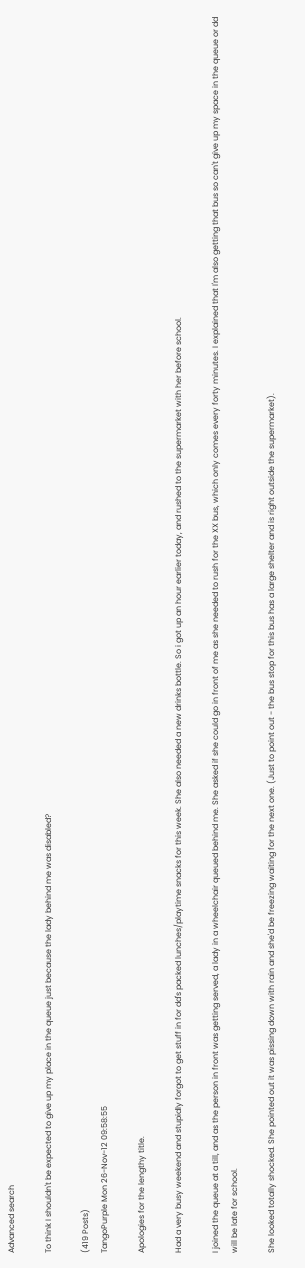Advanced search

To think I shouldn't be expected to give up my place in the queue just because the lady behind me was disabled?

(419 Posts)
TangoPurple Mon 26-Nov-12 09:58:55

Apologies for the lengthy title.

Had a very busy weekend and stupidly forgot to get stuff in for dd's packed lunches/playtime snacks for this week. She also needed a new drinks bottle. So i got up an hour earlier today, and rushed to the supermarket with her before school.

I joined the queue at a till, and as the person in front was getting served, a lady in a wheelchair queued behind me. She asked if she could go in front of me as she needed to rush for the XX bus, which only comes every forty minutes. I explained that I'm also getting that bus so can't give up my space in the queue or dd will be late for school.

She looked totally shocked. She pointed out it was pissing down with rain and she'd be freezing waiting for the next one. (Just to point out - the bus stop for this bus has a large shelter and is right outside the supermarket).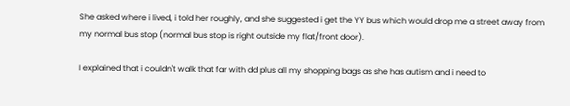She asked where i lived, i told her roughly, and she suggested i get the YY bus which would drop me a street away from my normal bus stop (normal bus stop is right outside my flat/front door).

I explained that i couldn't walk that far with dd plus all my shopping bags as she has autism and i need to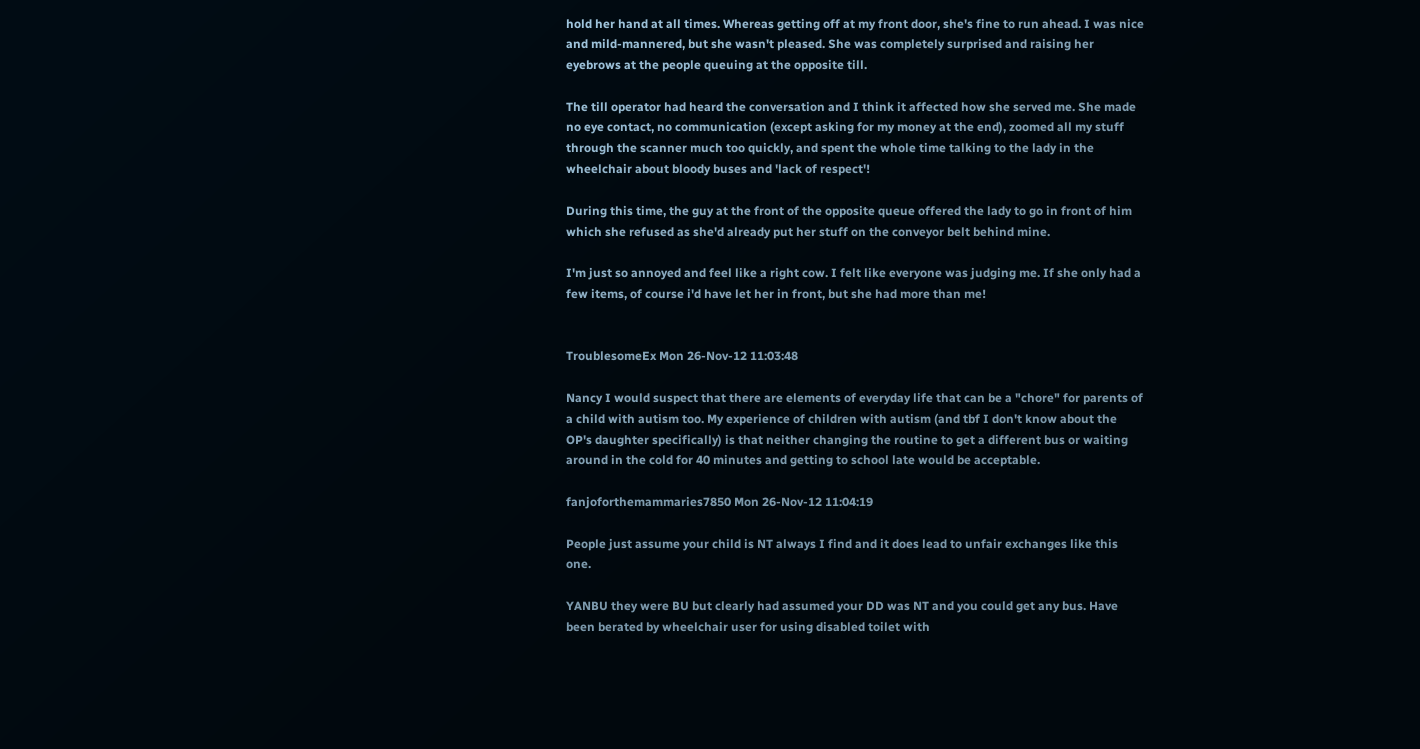hold her hand at all times. Whereas getting off at my front door, she's fine to run ahead. I was nice and mild-mannered, but she wasn't pleased. She was completely surprised and raising her eyebrows at the people queuing at the opposite till.

The till operator had heard the conversation and I think it affected how she served me. She made no eye contact, no communication (except asking for my money at the end), zoomed all my stuff through the scanner much too quickly, and spent the whole time talking to the lady in the wheelchair about bloody buses and 'lack of respect'!

During this time, the guy at the front of the opposite queue offered the lady to go in front of him which she refused as she'd already put her stuff on the conveyor belt behind mine.

I'm just so annoyed and feel like a right cow. I felt like everyone was judging me. If she only had a few items, of course i'd have let her in front, but she had more than me!


TroublesomeEx Mon 26-Nov-12 11:03:48

Nancy I would suspect that there are elements of everyday life that can be a "chore" for parents of a child with autism too. My experience of children with autism (and tbf I don't know about the OP's daughter specifically) is that neither changing the routine to get a different bus or waiting around in the cold for 40 minutes and getting to school late would be acceptable.

fanjoforthemammaries7850 Mon 26-Nov-12 11:04:19

People just assume your child is NT always I find and it does lead to unfair exchanges like this one.

YANBU they were BU but clearly had assumed your DD was NT and you could get any bus. Have been berated by wheelchair user for using disabled toilet with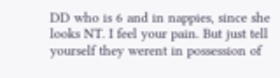DD who is 6 and in nappies, since she looks NT. I feel your pain. But just tell yourself they werent in possession of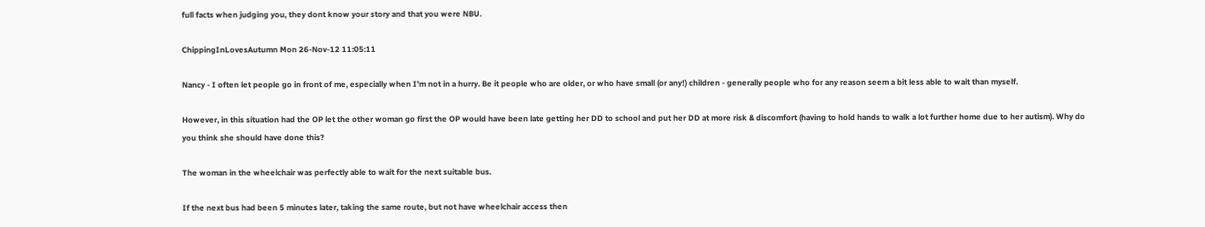full facts when judging you, they dont know your story and that you were NBU.

ChippingInLovesAutumn Mon 26-Nov-12 11:05:11

Nancy - I often let people go in front of me, especially when I'm not in a hurry. Be it people who are older, or who have small (or any!) children - generally people who for any reason seem a bit less able to wait than myself.

However, in this situation had the OP let the other woman go first the OP would have been late getting her DD to school and put her DD at more risk & discomfort (having to hold hands to walk a lot further home due to her autism). Why do you think she should have done this?

The woman in the wheelchair was perfectly able to wait for the next suitable bus.

If the next bus had been 5 minutes later, taking the same route, but not have wheelchair access then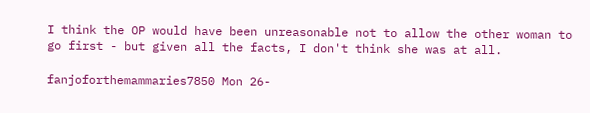I think the OP would have been unreasonable not to allow the other woman to go first - but given all the facts, I don't think she was at all.

fanjoforthemammaries7850 Mon 26-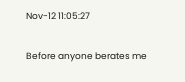Nov-12 11:05:27

Before anyone berates me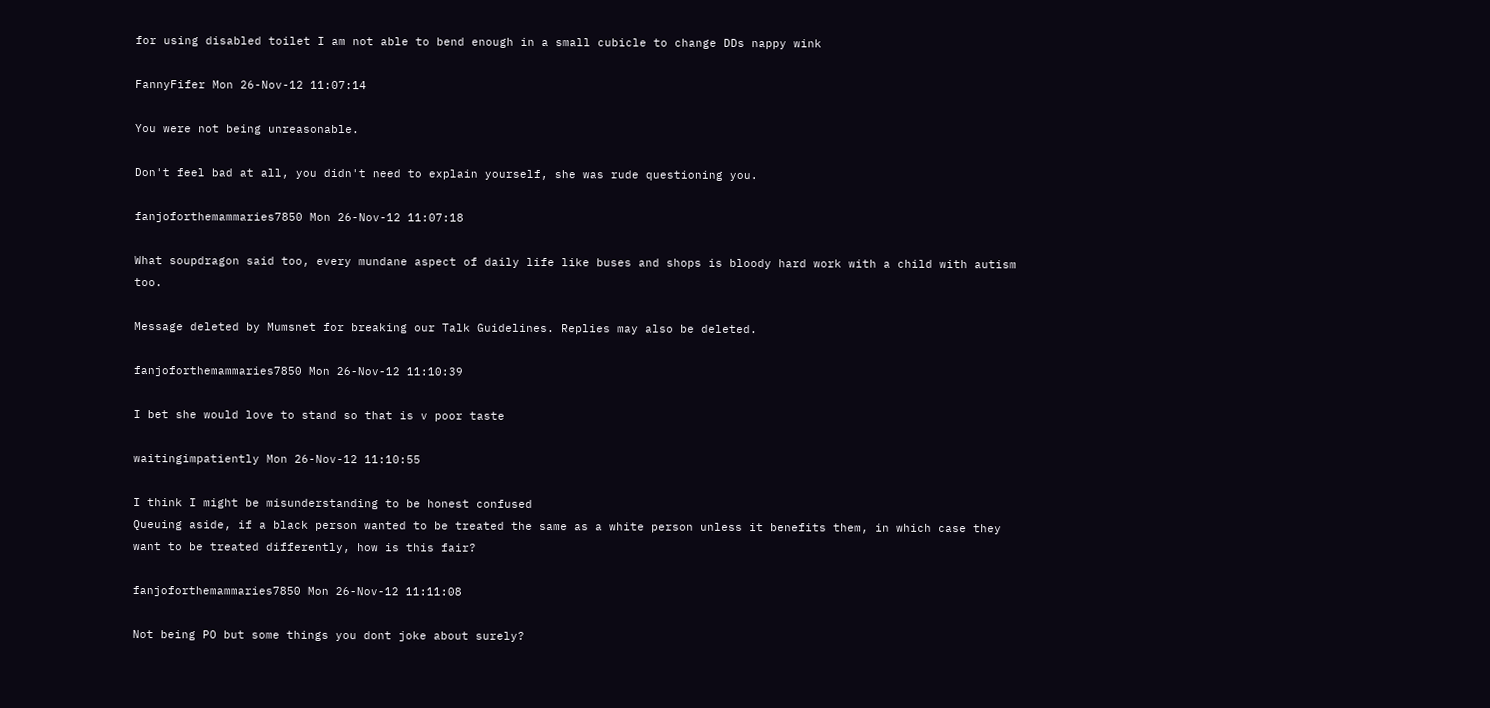for using disabled toilet I am not able to bend enough in a small cubicle to change DDs nappy wink

FannyFifer Mon 26-Nov-12 11:07:14

You were not being unreasonable.

Don't feel bad at all, you didn't need to explain yourself, she was rude questioning you.

fanjoforthemammaries7850 Mon 26-Nov-12 11:07:18

What soupdragon said too, every mundane aspect of daily life like buses and shops is bloody hard work with a child with autism too.

Message deleted by Mumsnet for breaking our Talk Guidelines. Replies may also be deleted.

fanjoforthemammaries7850 Mon 26-Nov-12 11:10:39

I bet she would love to stand so that is v poor taste

waitingimpatiently Mon 26-Nov-12 11:10:55

I think I might be misunderstanding to be honest confused
Queuing aside, if a black person wanted to be treated the same as a white person unless it benefits them, in which case they want to be treated differently, how is this fair?

fanjoforthemammaries7850 Mon 26-Nov-12 11:11:08

Not being PO but some things you dont joke about surely?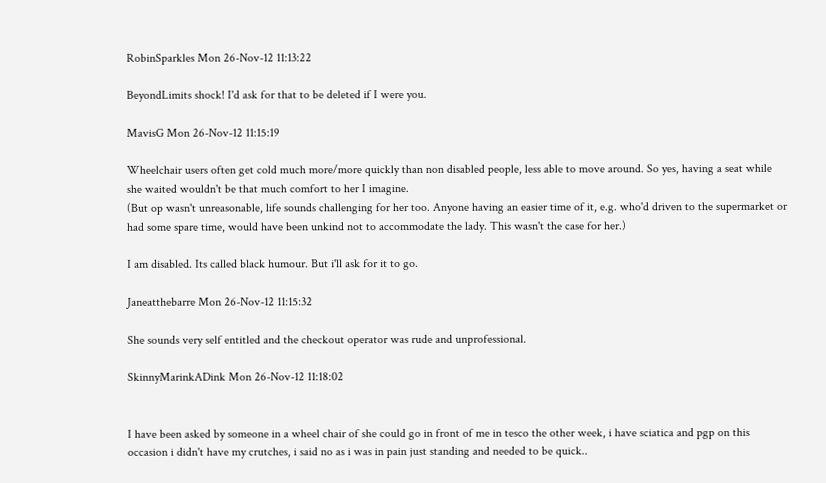RobinSparkles Mon 26-Nov-12 11:13:22

BeyondLimits shock! I'd ask for that to be deleted if I were you.

MavisG Mon 26-Nov-12 11:15:19

Wheelchair users often get cold much more/more quickly than non disabled people, less able to move around. So yes, having a seat while she waited wouldn't be that much comfort to her I imagine.
(But op wasn't unreasonable, life sounds challenging for her too. Anyone having an easier time of it, e.g. who'd driven to the supermarket or had some spare time, would have been unkind not to accommodate the lady. This wasn't the case for her.)

I am disabled. Its called black humour. But i'll ask for it to go.

Janeatthebarre Mon 26-Nov-12 11:15:32

She sounds very self entitled and the checkout operator was rude and unprofessional.

SkinnyMarinkADink Mon 26-Nov-12 11:18:02


I have been asked by someone in a wheel chair of she could go in front of me in tesco the other week, i have sciatica and pgp on this occasion i didn't have my crutches, i said no as i was in pain just standing and needed to be quick..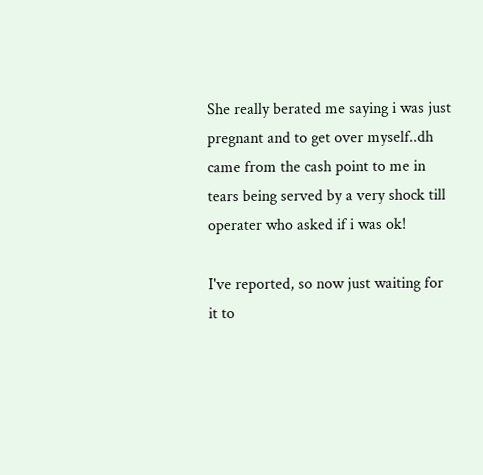She really berated me saying i was just pregnant and to get over myself..dh came from the cash point to me in tears being served by a very shock till operater who asked if i was ok!

I've reported, so now just waiting for it to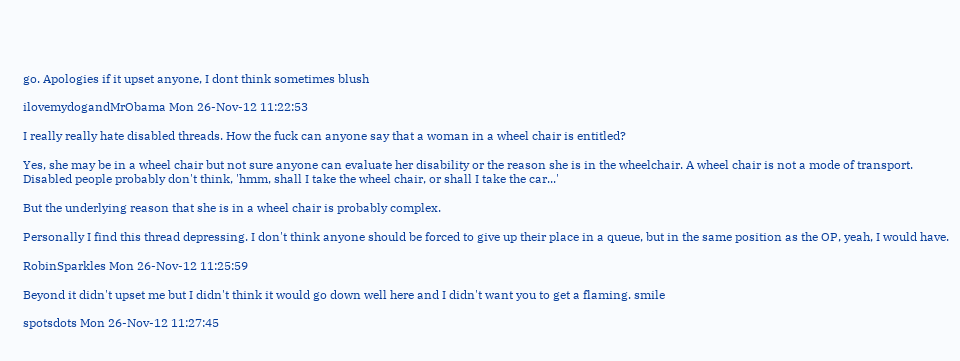go. Apologies if it upset anyone, I dont think sometimes blush

ilovemydogandMrObama Mon 26-Nov-12 11:22:53

I really really hate disabled threads. How the fuck can anyone say that a woman in a wheel chair is entitled?

Yes, she may be in a wheel chair but not sure anyone can evaluate her disability or the reason she is in the wheelchair. A wheel chair is not a mode of transport. Disabled people probably don't think, 'hmm, shall I take the wheel chair, or shall I take the car...'

But the underlying reason that she is in a wheel chair is probably complex.

Personally I find this thread depressing. I don't think anyone should be forced to give up their place in a queue, but in the same position as the OP, yeah, I would have.

RobinSparkles Mon 26-Nov-12 11:25:59

Beyond it didn't upset me but I didn't think it would go down well here and I didn't want you to get a flaming. smile

spotsdots Mon 26-Nov-12 11:27:45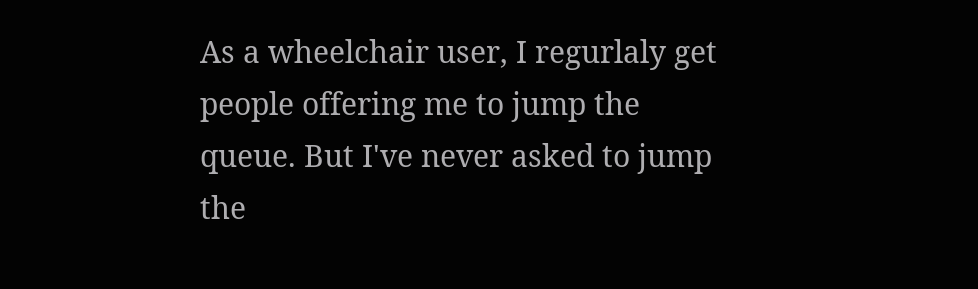As a wheelchair user, I regurlaly get people offering me to jump the queue. But I've never asked to jump the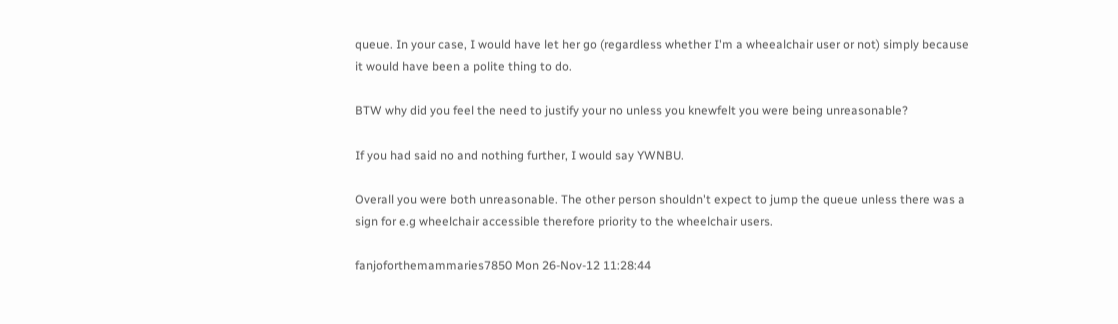queue. In your case, I would have let her go (regardless whether I'm a wheealchair user or not) simply because it would have been a polite thing to do.

BTW why did you feel the need to justify your no unless you knewfelt you were being unreasonable?

If you had said no and nothing further, I would say YWNBU.

Overall you were both unreasonable. The other person shouldn't expect to jump the queue unless there was a sign for e.g wheelchair accessible therefore priority to the wheelchair users.

fanjoforthemammaries7850 Mon 26-Nov-12 11:28:44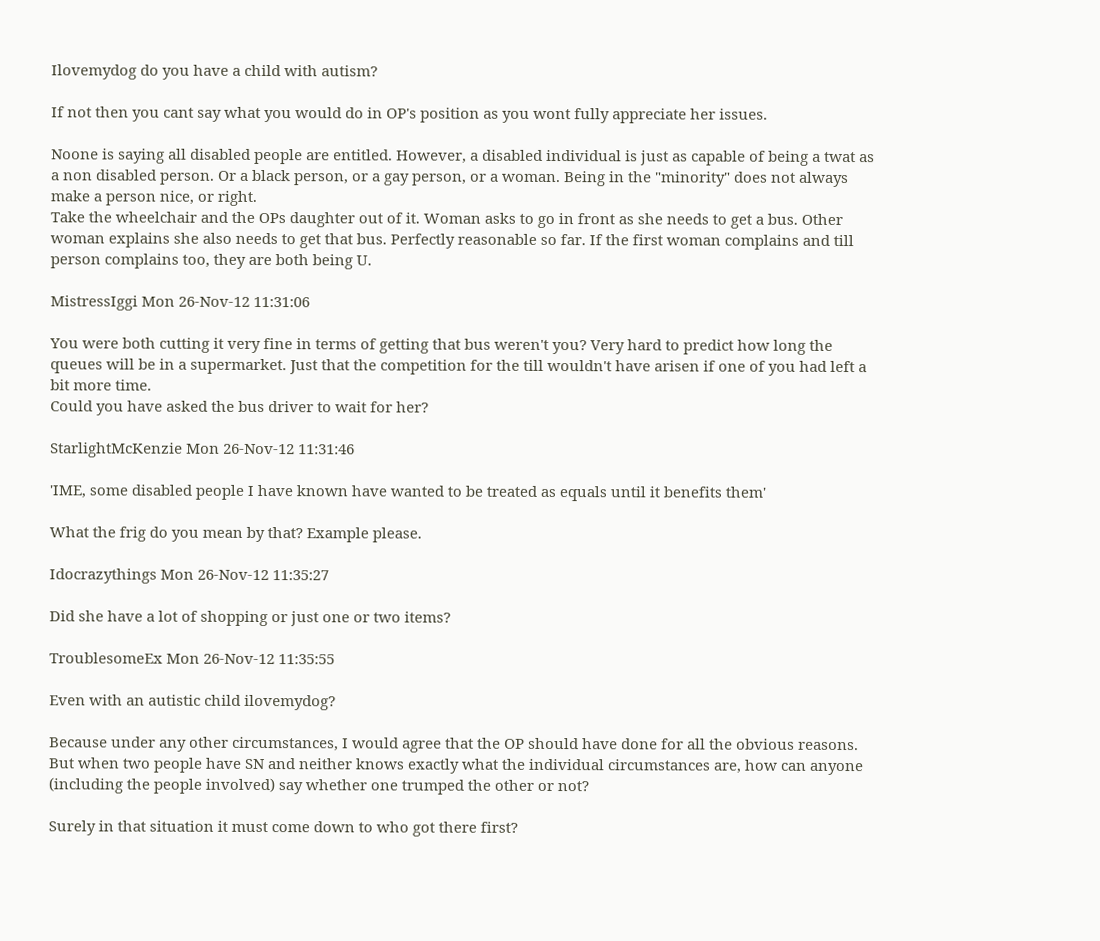Ilovemydog do you have a child with autism?

If not then you cant say what you would do in OP's position as you wont fully appreciate her issues.

Noone is saying all disabled people are entitled. However, a disabled individual is just as capable of being a twat as a non disabled person. Or a black person, or a gay person, or a woman. Being in the "minority" does not always make a person nice, or right.
Take the wheelchair and the OPs daughter out of it. Woman asks to go in front as she needs to get a bus. Other woman explains she also needs to get that bus. Perfectly reasonable so far. If the first woman complains and till person complains too, they are both being U.

MistressIggi Mon 26-Nov-12 11:31:06

You were both cutting it very fine in terms of getting that bus weren't you? Very hard to predict how long the queues will be in a supermarket. Just that the competition for the till wouldn't have arisen if one of you had left a bit more time.
Could you have asked the bus driver to wait for her?

StarlightMcKenzie Mon 26-Nov-12 11:31:46

'IME, some disabled people I have known have wanted to be treated as equals until it benefits them'

What the frig do you mean by that? Example please.

Idocrazythings Mon 26-Nov-12 11:35:27

Did she have a lot of shopping or just one or two items?

TroublesomeEx Mon 26-Nov-12 11:35:55

Even with an autistic child ilovemydog?

Because under any other circumstances, I would agree that the OP should have done for all the obvious reasons. But when two people have SN and neither knows exactly what the individual circumstances are, how can anyone (including the people involved) say whether one trumped the other or not?

Surely in that situation it must come down to who got there first?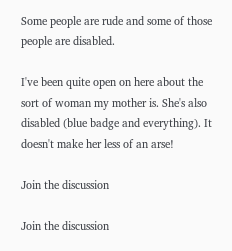Some people are rude and some of those people are disabled.

I've been quite open on here about the sort of woman my mother is. She's also disabled (blue badge and everything). It doesn't make her less of an arse!

Join the discussion

Join the discussion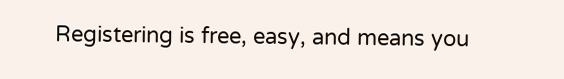Registering is free, easy, and means you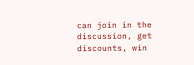can join in the discussion, get discounts, win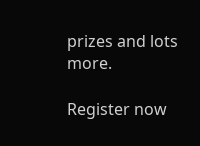prizes and lots more.

Register now